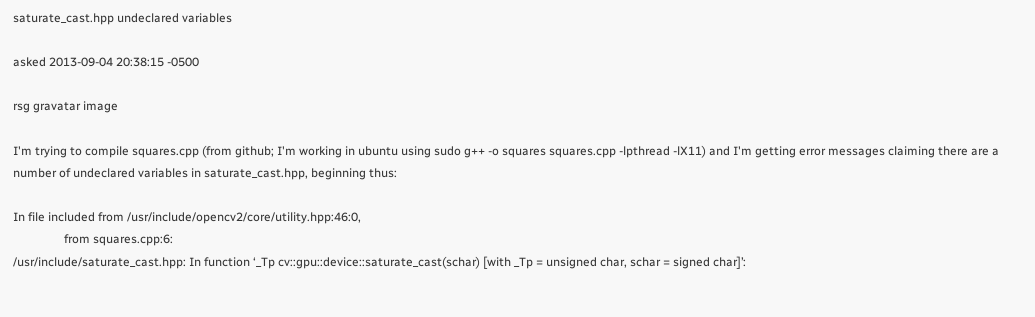saturate_cast.hpp undeclared variables

asked 2013-09-04 20:38:15 -0500

rsg gravatar image

I'm trying to compile squares.cpp (from github; I'm working in ubuntu using sudo g++ -o squares squares.cpp -lpthread -lX11) and I'm getting error messages claiming there are a number of undeclared variables in saturate_cast.hpp, beginning thus:

In file included from /usr/include/opencv2/core/utility.hpp:46:0,
                 from squares.cpp:6:
/usr/include/saturate_cast.hpp: In function ‘_Tp cv::gpu::device::saturate_cast(schar) [with _Tp = unsigned char, schar = signed char]’: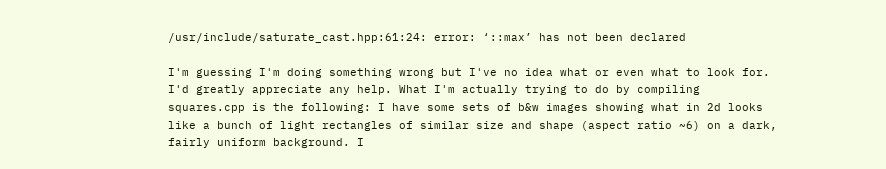/usr/include/saturate_cast.hpp:61:24: error: ‘::max’ has not been declared

I'm guessing I'm doing something wrong but I've no idea what or even what to look for. I'd greatly appreciate any help. What I'm actually trying to do by compiling squares.cpp is the following: I have some sets of b&w images showing what in 2d looks like a bunch of light rectangles of similar size and shape (aspect ratio ~6) on a dark, fairly uniform background. I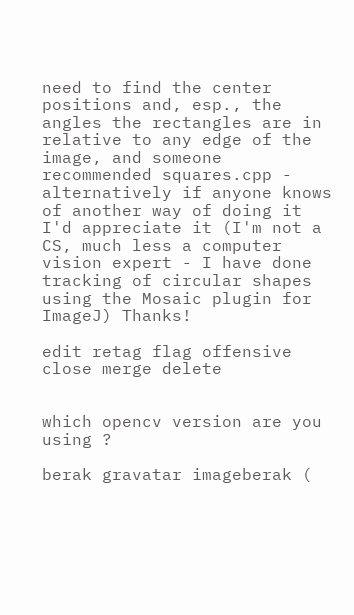need to find the center positions and, esp., the angles the rectangles are in relative to any edge of the image, and someone recommended squares.cpp - alternatively if anyone knows of another way of doing it I'd appreciate it (I'm not a CS, much less a computer vision expert - I have done tracking of circular shapes using the Mosaic plugin for ImageJ) Thanks!

edit retag flag offensive close merge delete


which opencv version are you using ?

berak gravatar imageberak (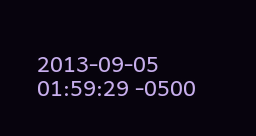2013-09-05 01:59:29 -0500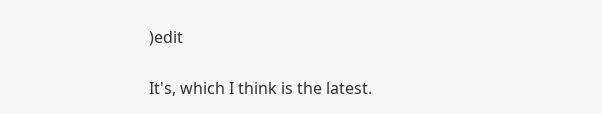)edit

It's, which I think is the latest.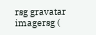rsg gravatar imagersg (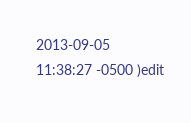2013-09-05 11:38:27 -0500 )edit